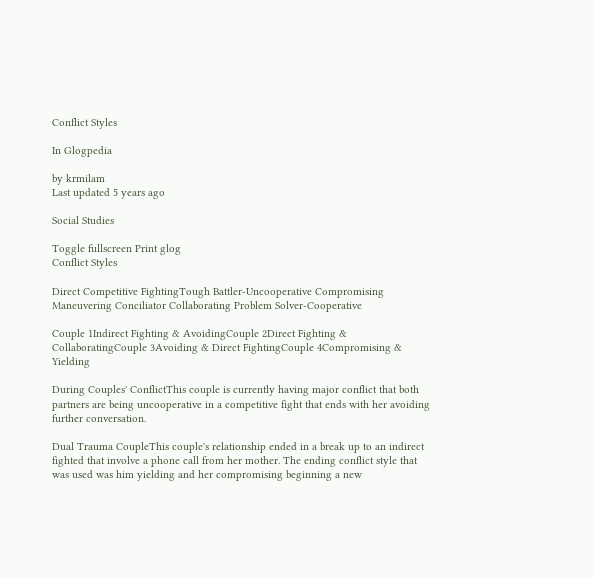Conflict Styles

In Glogpedia

by krmilam
Last updated 5 years ago

Social Studies

Toggle fullscreen Print glog
Conflict Styles

Direct Competitive FightingTough Battler-Uncooperative Compromising Maneuvering Conciliator Collaborating Problem Solver-Cooperative

Couple 1Indirect Fighting & AvoidingCouple 2Direct Fighting & CollaboratingCouple 3Avoiding & Direct FightingCouple 4Compromising & Yielding

During Couples' ConflictThis couple is currently having major conflict that both partners are being uncooperative in a competitive fight that ends with her avoiding further conversation.

Dual Trauma CoupleThis couple's relationship ended in a break up to an indirect fighted that involve a phone call from her mother. The ending conflict style that was used was him yielding and her compromising beginning a new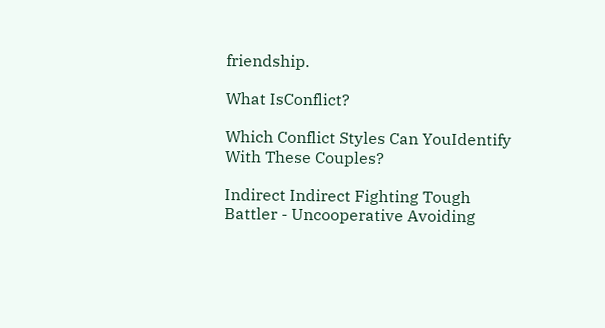friendship.

What IsConflict?

Which Conflict Styles Can YouIdentify With These Couples?

Indirect Indirect Fighting Tough Battler - Uncooperative Avoiding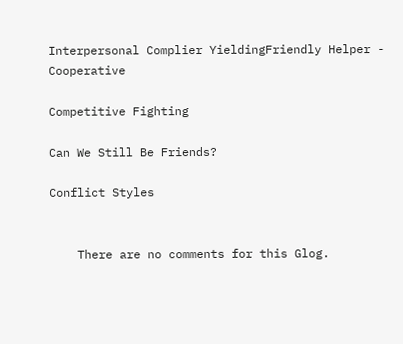Interpersonal Complier YieldingFriendly Helper - Cooperative

Competitive Fighting

Can We Still Be Friends?

Conflict Styles


    There are no comments for this Glog.